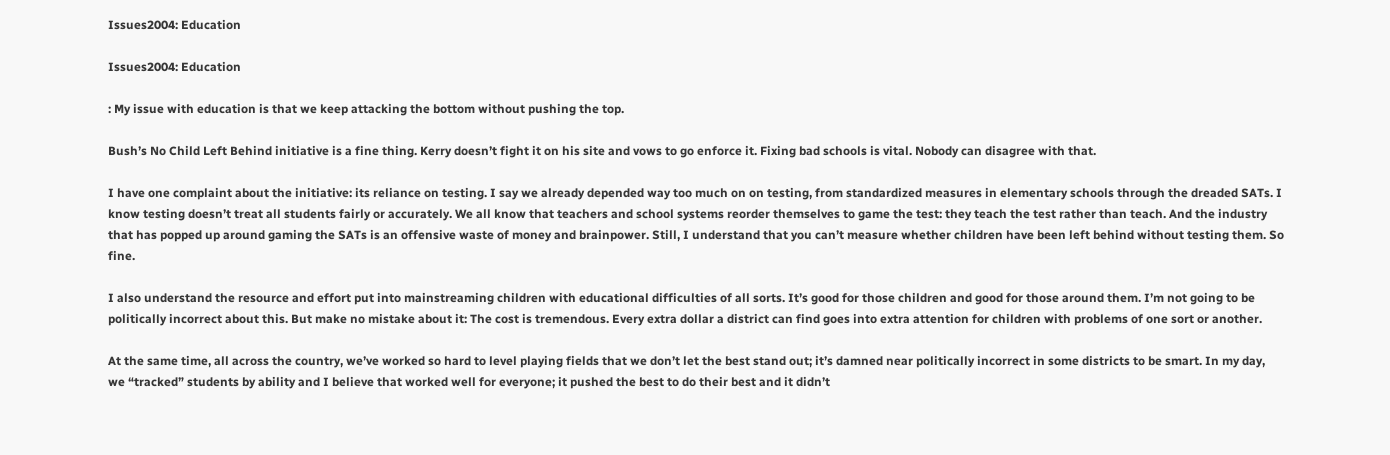Issues2004: Education

Issues2004: Education

: My issue with education is that we keep attacking the bottom without pushing the top.

Bush’s No Child Left Behind initiative is a fine thing. Kerry doesn’t fight it on his site and vows to go enforce it. Fixing bad schools is vital. Nobody can disagree with that.

I have one complaint about the initiative: its reliance on testing. I say we already depended way too much on on testing, from standardized measures in elementary schools through the dreaded SATs. I know testing doesn’t treat all students fairly or accurately. We all know that teachers and school systems reorder themselves to game the test: they teach the test rather than teach. And the industry that has popped up around gaming the SATs is an offensive waste of money and brainpower. Still, I understand that you can’t measure whether children have been left behind without testing them. So fine.

I also understand the resource and effort put into mainstreaming children with educational difficulties of all sorts. It’s good for those children and good for those around them. I’m not going to be politically incorrect about this. But make no mistake about it: The cost is tremendous. Every extra dollar a district can find goes into extra attention for children with problems of one sort or another.

At the same time, all across the country, we’ve worked so hard to level playing fields that we don’t let the best stand out; it’s damned near politically incorrect in some districts to be smart. In my day, we “tracked” students by ability and I believe that worked well for everyone; it pushed the best to do their best and it didn’t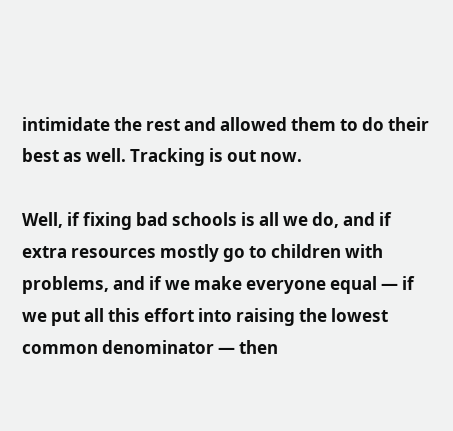intimidate the rest and allowed them to do their best as well. Tracking is out now.

Well, if fixing bad schools is all we do, and if extra resources mostly go to children with problems, and if we make everyone equal — if we put all this effort into raising the lowest common denominator — then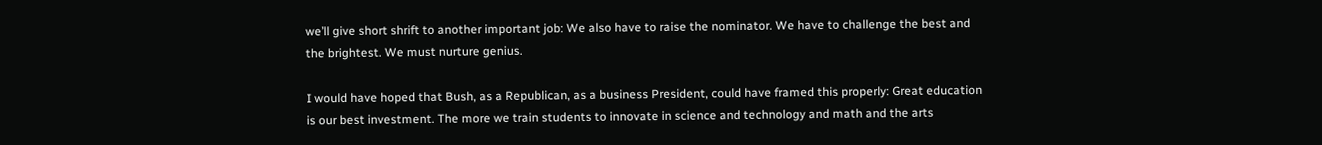we’ll give short shrift to another important job: We also have to raise the nominator. We have to challenge the best and the brightest. We must nurture genius.

I would have hoped that Bush, as a Republican, as a business President, could have framed this properly: Great education is our best investment. The more we train students to innovate in science and technology and math and the arts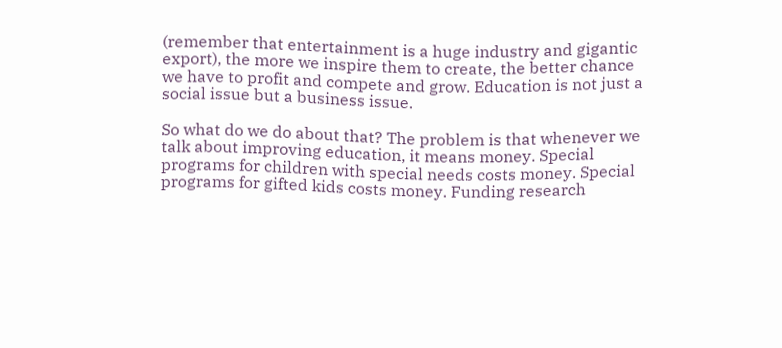(remember that entertainment is a huge industry and gigantic export), the more we inspire them to create, the better chance we have to profit and compete and grow. Education is not just a social issue but a business issue.

So what do we do about that? The problem is that whenever we talk about improving education, it means money. Special programs for children with special needs costs money. Special programs for gifted kids costs money. Funding research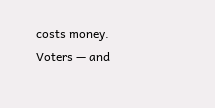costs money. Voters — and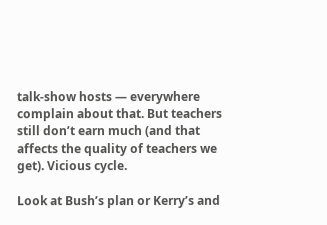talk-show hosts — everywhere complain about that. But teachers still don’t earn much (and that affects the quality of teachers we get). Vicious cycle.

Look at Bush’s plan or Kerry’s and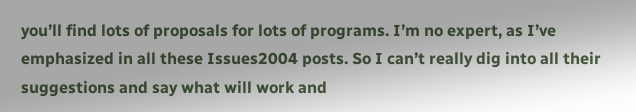you’ll find lots of proposals for lots of programs. I’m no expert, as I’ve emphasized in all these Issues2004 posts. So I can’t really dig into all their suggestions and say what will work and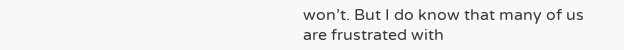won’t. But I do know that many of us are frustrated with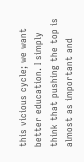this vicious cycle; we want better education. I simply think that pushing the top is almost as important and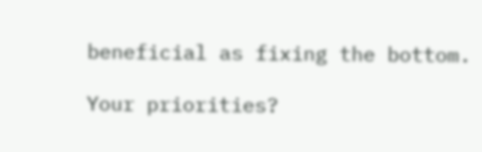beneficial as fixing the bottom.

Your priorities?